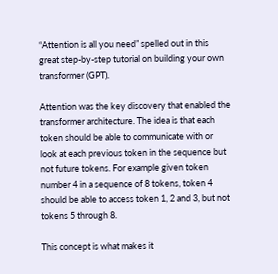“Attention is all you need” spelled out in this great step-by-step tutorial on building your own transformer (GPT).

Attention was the key discovery that enabled the transformer architecture. The idea is that each token should be able to communicate with or look at each previous token in the sequence but not future tokens. For example given token number 4 in a sequence of 8 tokens, token 4 should be able to access token 1, 2 and 3, but not tokens 5 through 8.

This concept is what makes it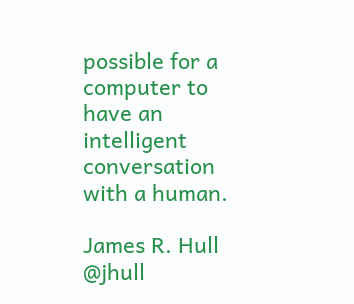possible for a computer to have an intelligent conversation with a human.

James R. Hull @jhull